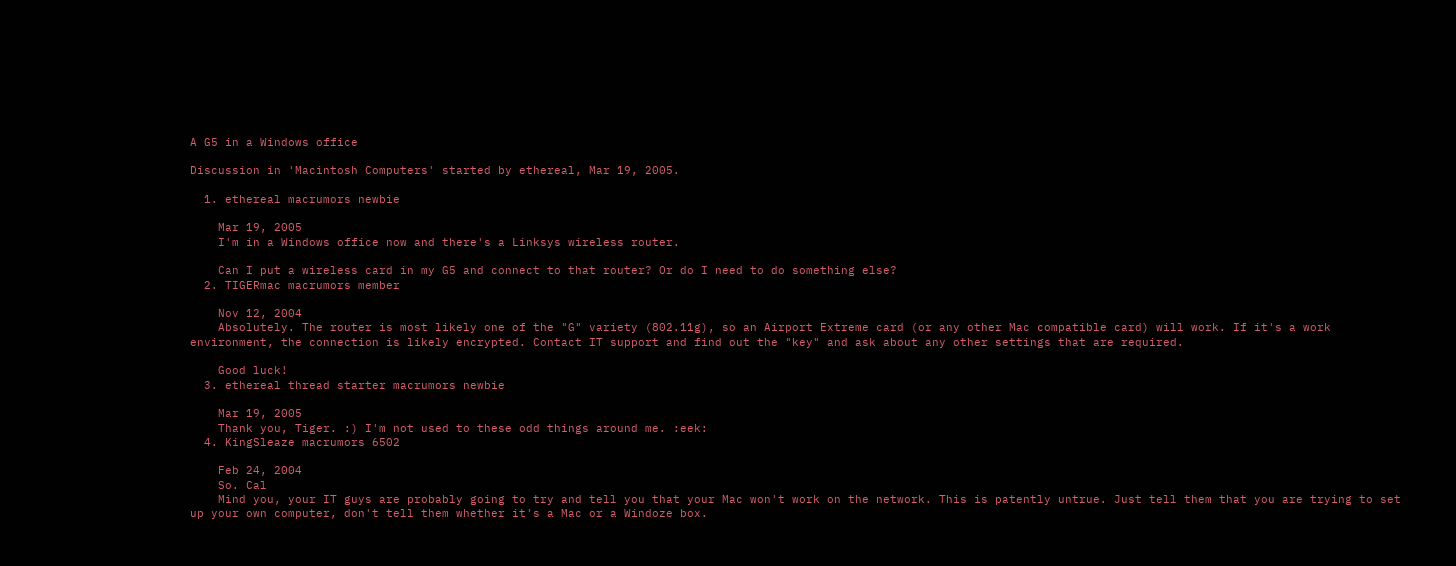A G5 in a Windows office

Discussion in 'Macintosh Computers' started by ethereal, Mar 19, 2005.

  1. ethereal macrumors newbie

    Mar 19, 2005
    I'm in a Windows office now and there's a Linksys wireless router.

    Can I put a wireless card in my G5 and connect to that router? Or do I need to do something else?
  2. TIGERmac macrumors member

    Nov 12, 2004
    Absolutely. The router is most likely one of the "G" variety (802.11g), so an Airport Extreme card (or any other Mac compatible card) will work. If it's a work environment, the connection is likely encrypted. Contact IT support and find out the "key" and ask about any other settings that are required.

    Good luck!
  3. ethereal thread starter macrumors newbie

    Mar 19, 2005
    Thank you, Tiger. :) I'm not used to these odd things around me. :eek:
  4. KingSleaze macrumors 6502

    Feb 24, 2004
    So. Cal
    Mind you, your IT guys are probably going to try and tell you that your Mac won't work on the network. This is patently untrue. Just tell them that you are trying to set up your own computer, don't tell them whether it's a Mac or a Windoze box.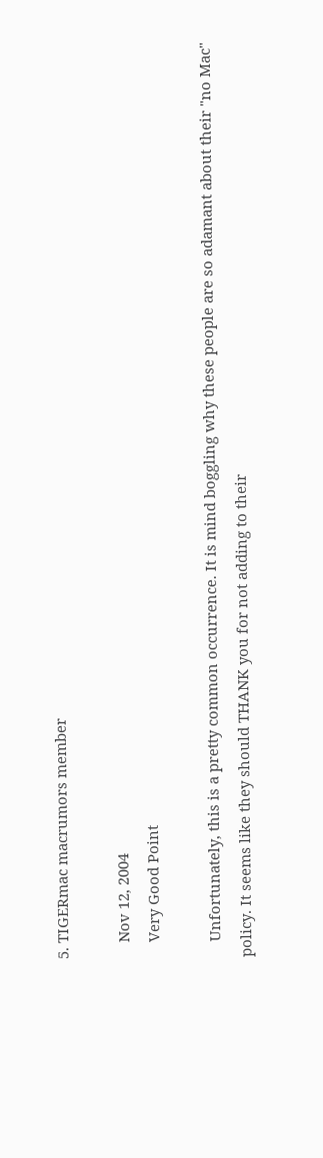5. TIGERmac macrumors member

    Nov 12, 2004
    Very Good Point

    Unfortunately, this is a pretty common occurrence. It is mind boggling why these people are so adamant about their "no Mac" policy. It seems like they should THANK you for not adding to their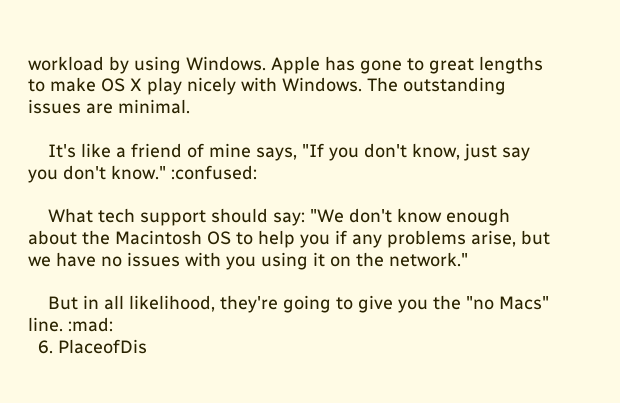workload by using Windows. Apple has gone to great lengths to make OS X play nicely with Windows. The outstanding issues are minimal.

    It's like a friend of mine says, "If you don't know, just say you don't know." :confused:

    What tech support should say: "We don't know enough about the Macintosh OS to help you if any problems arise, but we have no issues with you using it on the network."

    But in all likelihood, they're going to give you the "no Macs" line. :mad:
  6. PlaceofDis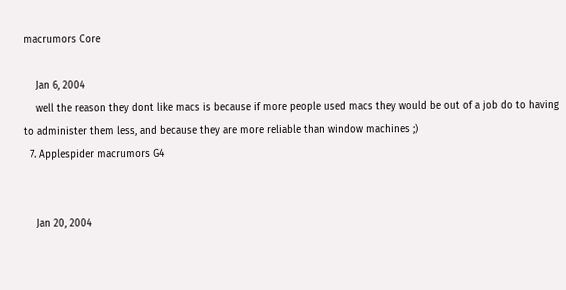macrumors Core

    Jan 6, 2004
    well the reason they dont like macs is because if more people used macs they would be out of a job do to having to administer them less, and because they are more reliable than window machines ;)
  7. Applespider macrumors G4


    Jan 20, 2004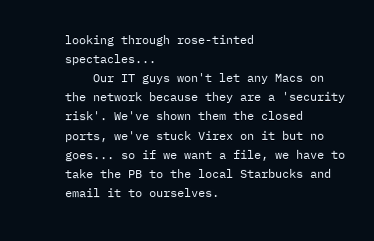looking through rose-tinted spectacles...
    Our IT guys won't let any Macs on the network because they are a 'security risk'. We've shown them the closed ports, we've stuck Virex on it but no goes... so if we want a file, we have to take the PB to the local Starbucks and email it to ourselves.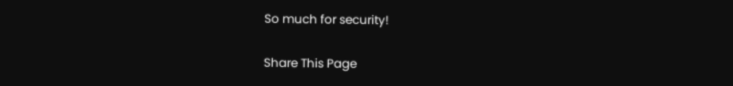So much for security!

Share This Page